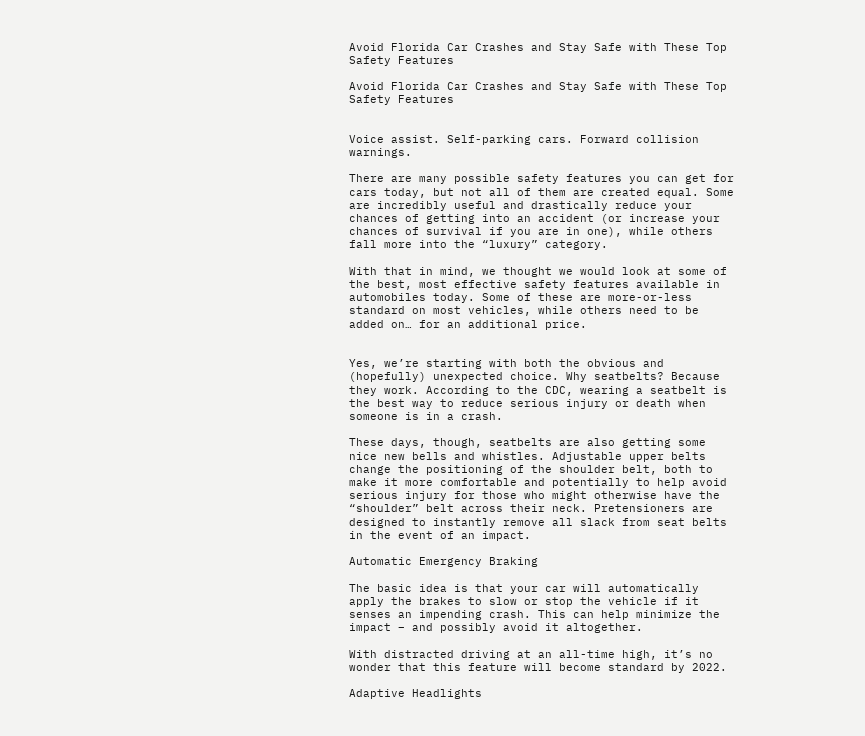Avoid Florida Car Crashes and Stay Safe with These Top Safety Features

Avoid Florida Car Crashes and Stay Safe with These Top Safety Features


Voice assist. Self-parking cars. Forward collision warnings.

There are many possible safety features you can get for cars today, but not all of them are created equal. Some are incredibly useful and drastically reduce your chances of getting into an accident (or increase your chances of survival if you are in one), while others fall more into the “luxury” category.

With that in mind, we thought we would look at some of the best, most effective safety features available in automobiles today. Some of these are more-or-less standard on most vehicles, while others need to be added on… for an additional price.


Yes, we’re starting with both the obvious and (hopefully) unexpected choice. Why seatbelts? Because they work. According to the CDC, wearing a seatbelt is the best way to reduce serious injury or death when someone is in a crash.

These days, though, seatbelts are also getting some nice new bells and whistles. Adjustable upper belts change the positioning of the shoulder belt, both to make it more comfortable and potentially to help avoid serious injury for those who might otherwise have the “shoulder” belt across their neck. Pretensioners are designed to instantly remove all slack from seat belts in the event of an impact.

Automatic Emergency Braking

The basic idea is that your car will automatically apply the brakes to slow or stop the vehicle if it senses an impending crash. This can help minimize the impact – and possibly avoid it altogether.

With distracted driving at an all-time high, it’s no wonder that this feature will become standard by 2022.

Adaptive Headlights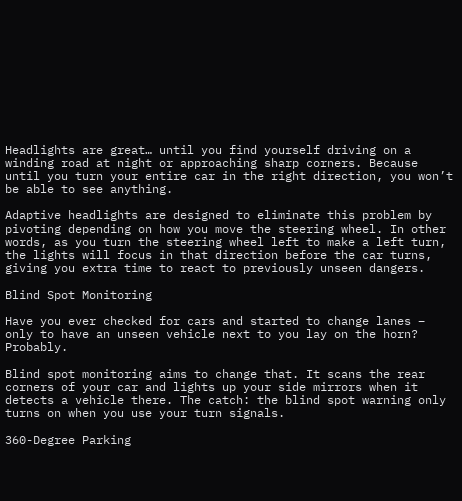Headlights are great… until you find yourself driving on a winding road at night or approaching sharp corners. Because until you turn your entire car in the right direction, you won’t be able to see anything.

Adaptive headlights are designed to eliminate this problem by pivoting depending on how you move the steering wheel. In other words, as you turn the steering wheel left to make a left turn, the lights will focus in that direction before the car turns, giving you extra time to react to previously unseen dangers.

Blind Spot Monitoring

Have you ever checked for cars and started to change lanes – only to have an unseen vehicle next to you lay on the horn? Probably.

Blind spot monitoring aims to change that. It scans the rear corners of your car and lights up your side mirrors when it detects a vehicle there. The catch: the blind spot warning only turns on when you use your turn signals.

360-Degree Parking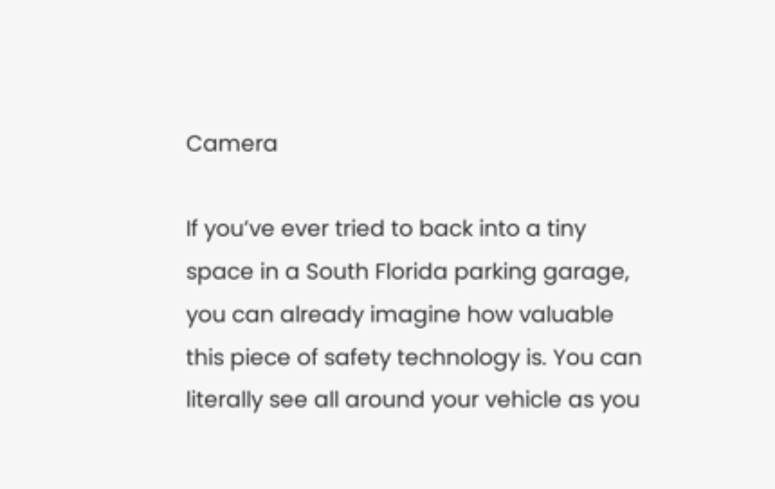Camera

If you’ve ever tried to back into a tiny space in a South Florida parking garage, you can already imagine how valuable this piece of safety technology is. You can literally see all around your vehicle as you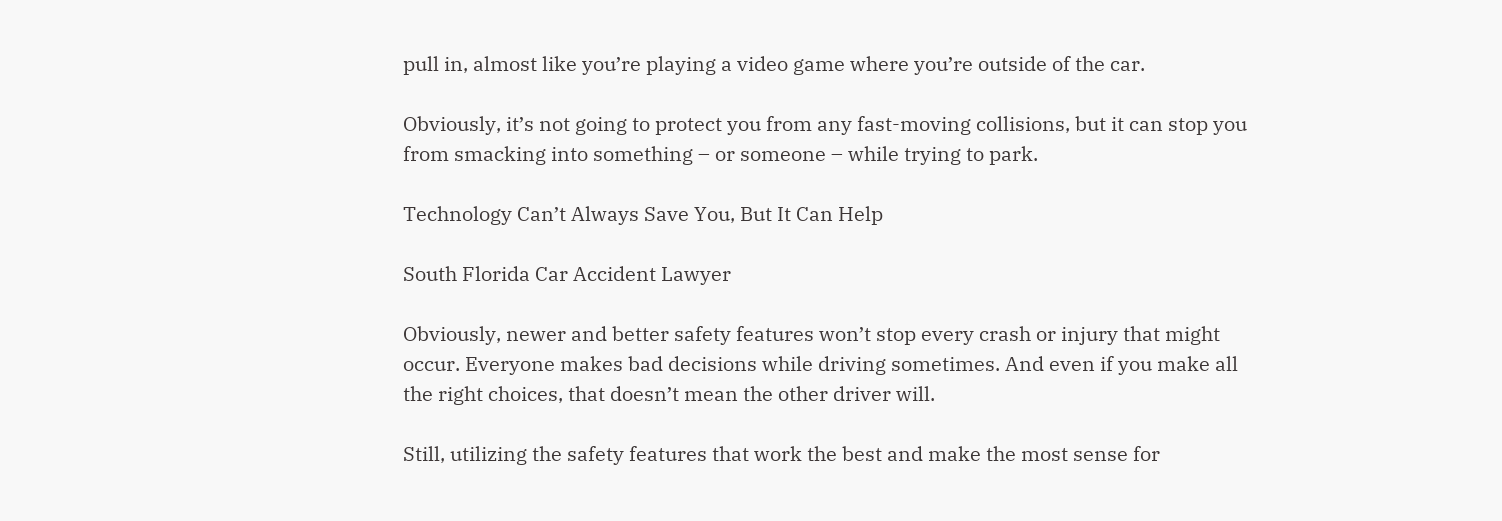pull in, almost like you’re playing a video game where you’re outside of the car.

Obviously, it’s not going to protect you from any fast-moving collisions, but it can stop you from smacking into something – or someone – while trying to park.

Technology Can’t Always Save You, But It Can Help

South Florida Car Accident Lawyer

Obviously, newer and better safety features won’t stop every crash or injury that might occur. Everyone makes bad decisions while driving sometimes. And even if you make all the right choices, that doesn’t mean the other driver will.

Still, utilizing the safety features that work the best and make the most sense for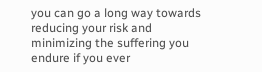you can go a long way towards reducing your risk and minimizing the suffering you endure if you ever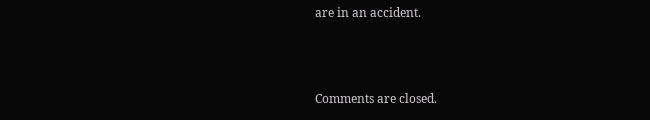are in an accident.



Comments are closed.